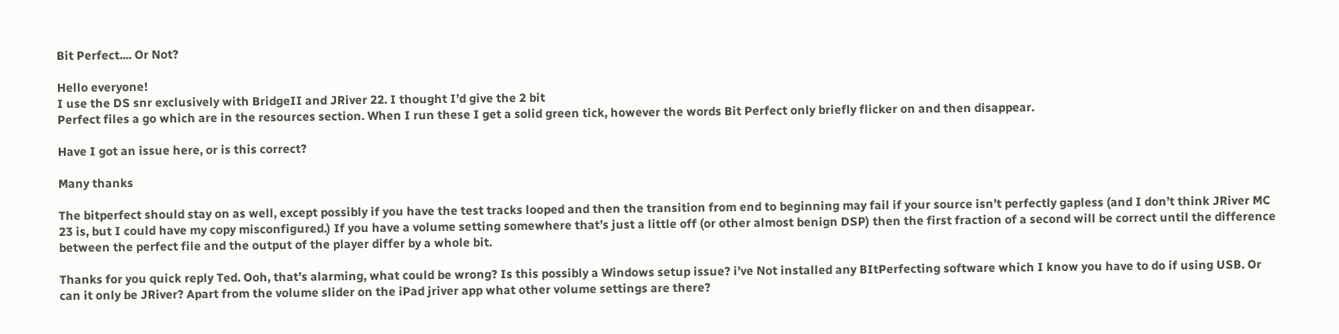Bit Perfect.... Or Not?

Hello everyone!
I use the DS snr exclusively with BridgeII and JRiver 22. I thought I’d give the 2 bit
Perfect files a go which are in the resources section. When I run these I get a solid green tick, however the words Bit Perfect only briefly flicker on and then disappear.

Have I got an issue here, or is this correct?

Many thanks

The bitperfect should stay on as well, except possibly if you have the test tracks looped and then the transition from end to beginning may fail if your source isn’t perfectly gapless (and I don’t think JRiver MC 23 is, but I could have my copy misconfigured.) If you have a volume setting somewhere that’s just a little off (or other almost benign DSP) then the first fraction of a second will be correct until the difference between the perfect file and the output of the player differ by a whole bit.

Thanks for you quick reply Ted. Ooh, that’s alarming, what could be wrong? Is this possibly a Windows setup issue? i’ve Not installed any BItPerfecting software which I know you have to do if using USB. Or can it only be JRiver? Apart from the volume slider on the iPad jriver app what other volume settings are there?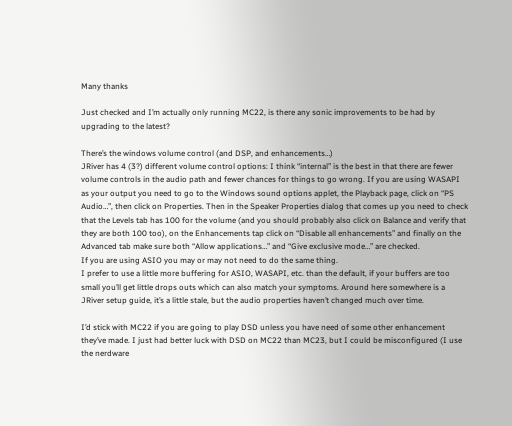Many thanks

Just checked and I’m actually only running MC22, is there any sonic improvements to be had by upgrading to the latest?

There’s the windows volume control (and DSP, and enhancements…)
JRiver has 4 (3?) different volume control options: I think “internal” is the best in that there are fewer volume controls in the audio path and fewer chances for things to go wrong. If you are using WASAPI as your output you need to go to the Windows sound options applet, the Playback page, click on “PS Audio…”, then click on Properties. Then in the Speaker Properties dialog that comes up you need to check that the Levels tab has 100 for the volume (and you should probably also click on Balance and verify that they are both 100 too), on the Enhancements tap click on “Disable all enhancements” and finally on the Advanced tab make sure both “Allow applications…” and “Give exclusive mode…” are checked.
If you are using ASIO you may or may not need to do the same thing.
I prefer to use a little more buffering for ASIO, WASAPI, etc. than the default, if your buffers are too small you’ll get little drops outs which can also match your symptoms. Around here somewhere is a JRiver setup guide, it’s a little stale, but the audio properties haven’t changed much over time.

I’d stick with MC22 if you are going to play DSD unless you have need of some other enhancement they’ve made. I just had better luck with DSD on MC22 than MC23, but I could be misconfigured (I use the nerdware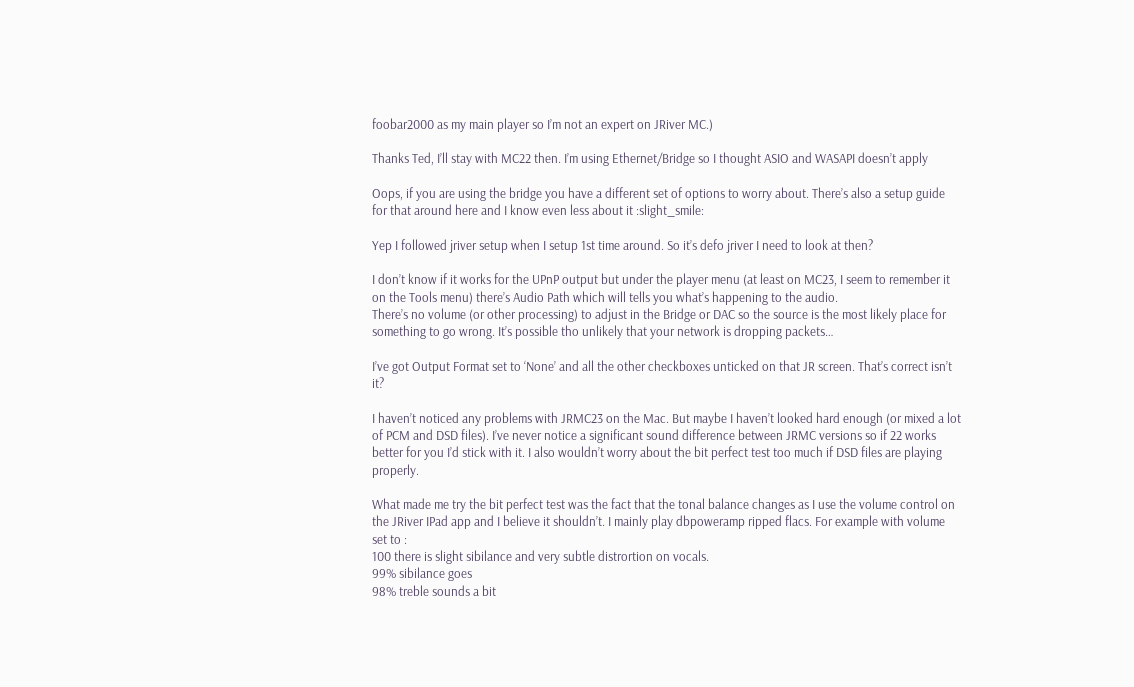foobar2000 as my main player so I’m not an expert on JRiver MC.)

Thanks Ted, I’ll stay with MC22 then. I’m using Ethernet/Bridge so I thought ASIO and WASAPI doesn’t apply

Oops, if you are using the bridge you have a different set of options to worry about. There’s also a setup guide for that around here and I know even less about it :slight_smile:

Yep I followed jriver setup when I setup 1st time around. So it’s defo jriver I need to look at then?

I don’t know if it works for the UPnP output but under the player menu (at least on MC23, I seem to remember it on the Tools menu) there’s Audio Path which will tells you what’s happening to the audio.
There’s no volume (or other processing) to adjust in the Bridge or DAC so the source is the most likely place for something to go wrong. It’s possible tho unlikely that your network is dropping packets…

I’ve got Output Format set to ‘None’ and all the other checkboxes unticked on that JR screen. That’s correct isn’t it?

I haven’t noticed any problems with JRMC23 on the Mac. But maybe I haven’t looked hard enough (or mixed a lot of PCM and DSD files). I’ve never notice a significant sound difference between JRMC versions so if 22 works better for you I’d stick with it. I also wouldn’t worry about the bit perfect test too much if DSD files are playing properly.

What made me try the bit perfect test was the fact that the tonal balance changes as I use the volume control on the JRiver IPad app and I believe it shouldn’t. I mainly play dbpoweramp ripped flacs. For example with volume set to :
100 there is slight sibilance and very subtle distrortion on vocals.
99% sibilance goes
98% treble sounds a bit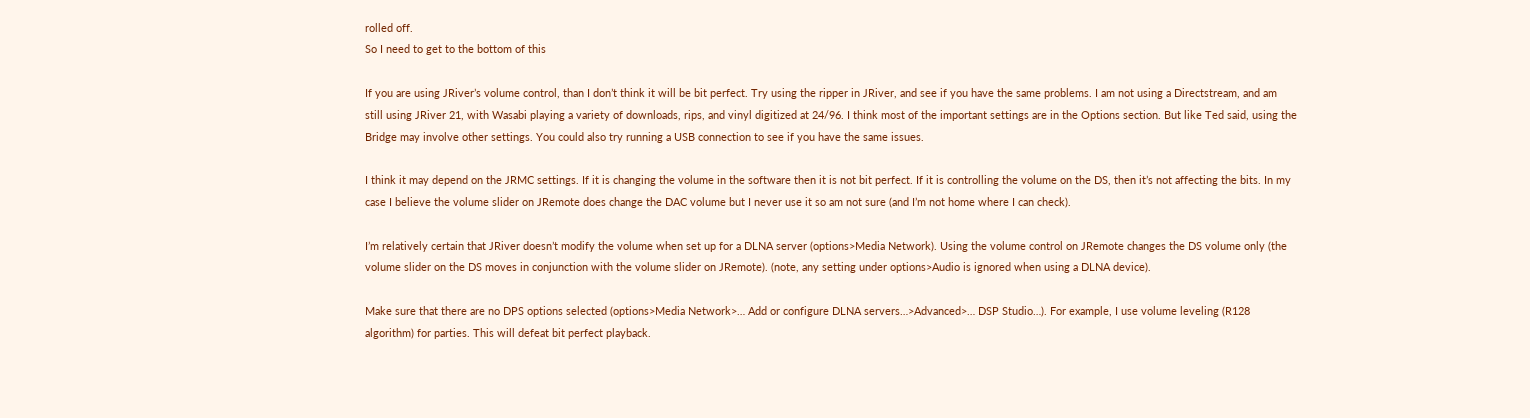rolled off.
So I need to get to the bottom of this

If you are using JRiver’s volume control, than I don’t think it will be bit perfect. Try using the ripper in JRiver, and see if you have the same problems. I am not using a Directstream, and am still using JRiver 21, with Wasabi playing a variety of downloads, rips, and vinyl digitized at 24/96. I think most of the important settings are in the Options section. But like Ted said, using the Bridge may involve other settings. You could also try running a USB connection to see if you have the same issues.

I think it may depend on the JRMC settings. If it is changing the volume in the software then it is not bit perfect. If it is controlling the volume on the DS, then it’s not affecting the bits. In my case I believe the volume slider on JRemote does change the DAC volume but I never use it so am not sure (and I’m not home where I can check).

I’m relatively certain that JRiver doesn’t modify the volume when set up for a DLNA server (options>Media Network). Using the volume control on JRemote changes the DS volume only (the volume slider on the DS moves in conjunction with the volume slider on JRemote). (note, any setting under options>Audio is ignored when using a DLNA device).

Make sure that there are no DPS options selected (options>Media Network>… Add or configure DLNA servers…>Advanced>… DSP Studio…). For example, I use volume leveling (R128 algorithm) for parties. This will defeat bit perfect playback.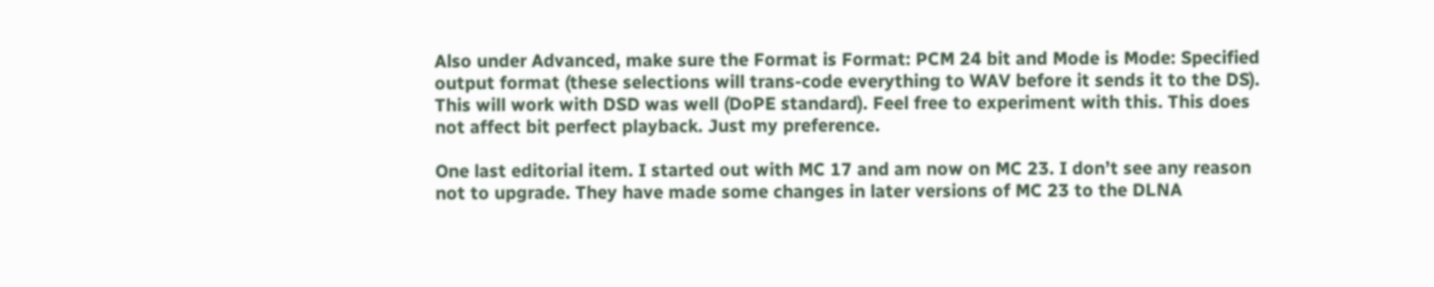Also under Advanced, make sure the Format is Format: PCM 24 bit and Mode is Mode: Specified output format (these selections will trans-code everything to WAV before it sends it to the DS). This will work with DSD was well (DoPE standard). Feel free to experiment with this. This does not affect bit perfect playback. Just my preference.

One last editorial item. I started out with MC 17 and am now on MC 23. I don’t see any reason not to upgrade. They have made some changes in later versions of MC 23 to the DLNA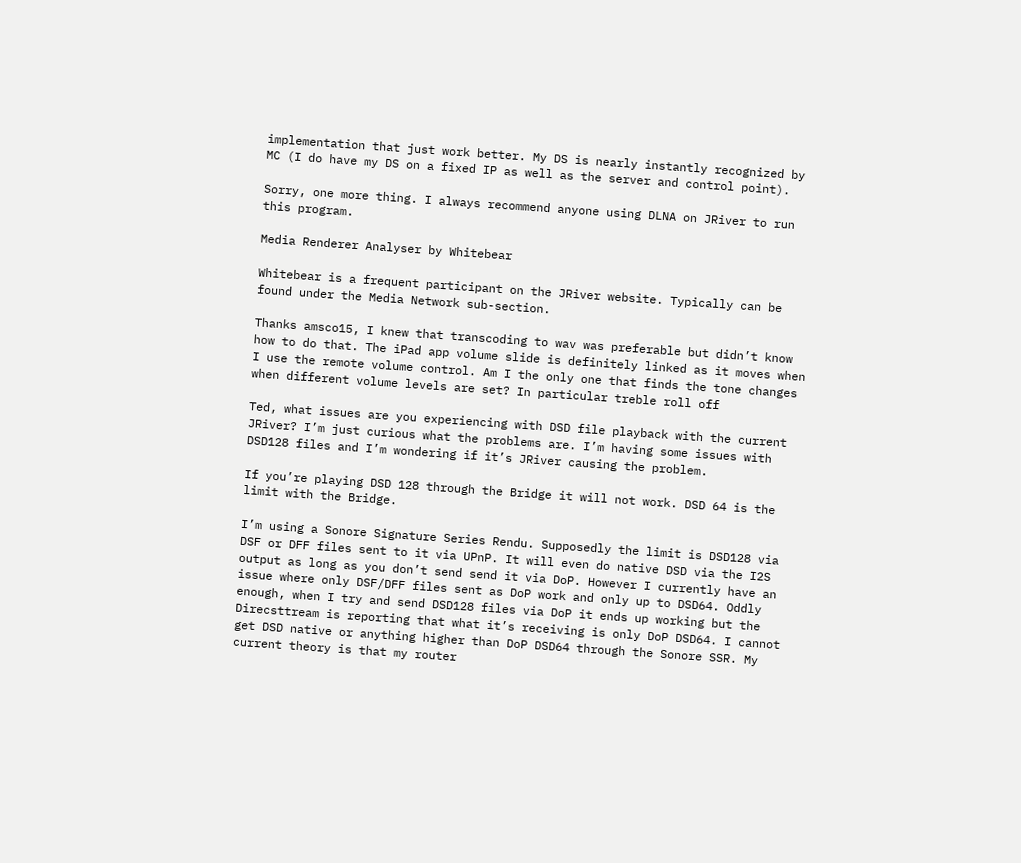implementation that just work better. My DS is nearly instantly recognized by MC (I do have my DS on a fixed IP as well as the server and control point).

Sorry, one more thing. I always recommend anyone using DLNA on JRiver to run this program.

Media Renderer Analyser by Whitebear

Whitebear is a frequent participant on the JRiver website. Typically can be found under the Media Network sub-section.

Thanks amsco15, I knew that transcoding to wav was preferable but didn’t know how to do that. The iPad app volume slide is definitely linked as it moves when I use the remote volume control. Am I the only one that finds the tone changes when different volume levels are set? In particular treble roll off

Ted, what issues are you experiencing with DSD file playback with the current JRiver? I’m just curious what the problems are. I’m having some issues with DSD128 files and I’m wondering if it’s JRiver causing the problem.

If you’re playing DSD 128 through the Bridge it will not work. DSD 64 is the limit with the Bridge.

I’m using a Sonore Signature Series Rendu. Supposedly the limit is DSD128 via DSF or DFF files sent to it via UPnP. It will even do native DSD via the I2S output as long as you don’t send send it via DoP. However I currently have an issue where only DSF/DFF files sent as DoP work and only up to DSD64. Oddly enough, when I try and send DSD128 files via DoP it ends up working but the Direcsttream is reporting that what it’s receiving is only DoP DSD64. I cannot get DSD native or anything higher than DoP DSD64 through the Sonore SSR. My current theory is that my router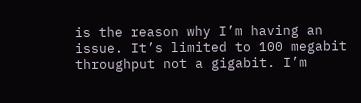is the reason why I’m having an issue. It’s limited to 100 megabit throughput not a gigabit. I’m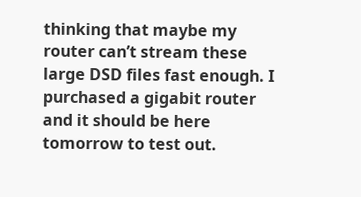thinking that maybe my router can’t stream these large DSD files fast enough. I purchased a gigabit router and it should be here tomorrow to test out.